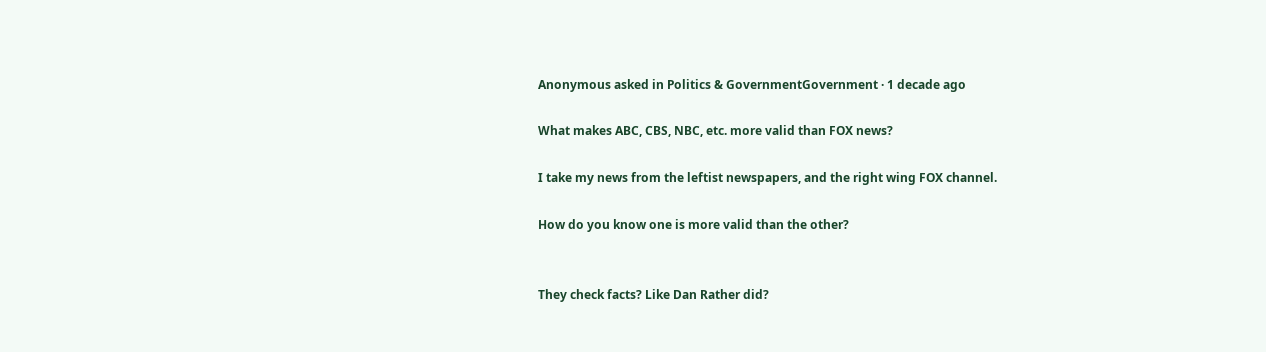Anonymous asked in Politics & GovernmentGovernment · 1 decade ago

What makes ABC, CBS, NBC, etc. more valid than FOX news?

I take my news from the leftist newspapers, and the right wing FOX channel.

How do you know one is more valid than the other?


They check facts? Like Dan Rather did?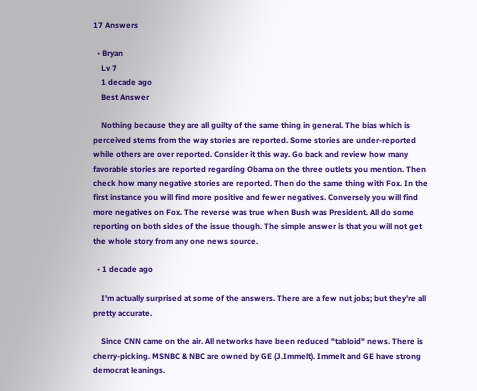17 Answers

  • Bryan
    Lv 7
    1 decade ago
    Best Answer

    Nothing because they are all guilty of the same thing in general. The bias which is perceived stems from the way stories are reported. Some stories are under-reported while others are over reported. Consider it this way. Go back and review how many favorable stories are reported regarding Obama on the three outlets you mention. Then check how many negative stories are reported. Then do the same thing with Fox. In the first instance you will find more positive and fewer negatives. Conversely you will find more negatives on Fox. The reverse was true when Bush was President. All do some reporting on both sides of the issue though. The simple answer is that you will not get the whole story from any one news source.

  • 1 decade ago

    I'm actually surprised at some of the answers. There are a few nut jobs; but they're all pretty accurate.

    Since CNN came on the air. All networks have been reduced "tabloid" news. There is cherry-picking. MSNBC & NBC are owned by GE (J.Immelt). Immelt and GE have strong democrat leanings.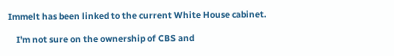Immelt has been linked to the current White House cabinet.

    I'm not sure on the ownership of CBS and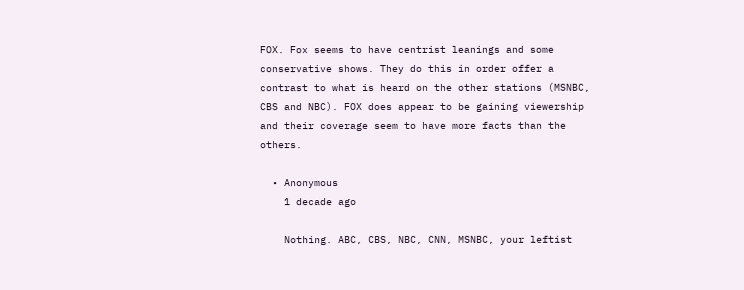FOX. Fox seems to have centrist leanings and some conservative shows. They do this in order offer a contrast to what is heard on the other stations (MSNBC, CBS and NBC). FOX does appear to be gaining viewership and their coverage seem to have more facts than the others.

  • Anonymous
    1 decade ago

    Nothing. ABC, CBS, NBC, CNN, MSNBC, your leftist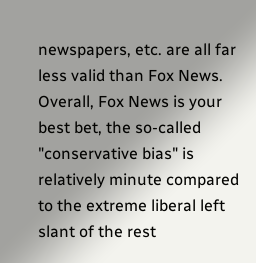newspapers, etc. are all far less valid than Fox News. Overall, Fox News is your best bet, the so-called "conservative bias" is relatively minute compared to the extreme liberal left slant of the rest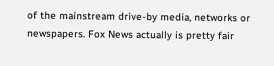of the mainstream drive-by media, networks or newspapers. Fox News actually is pretty fair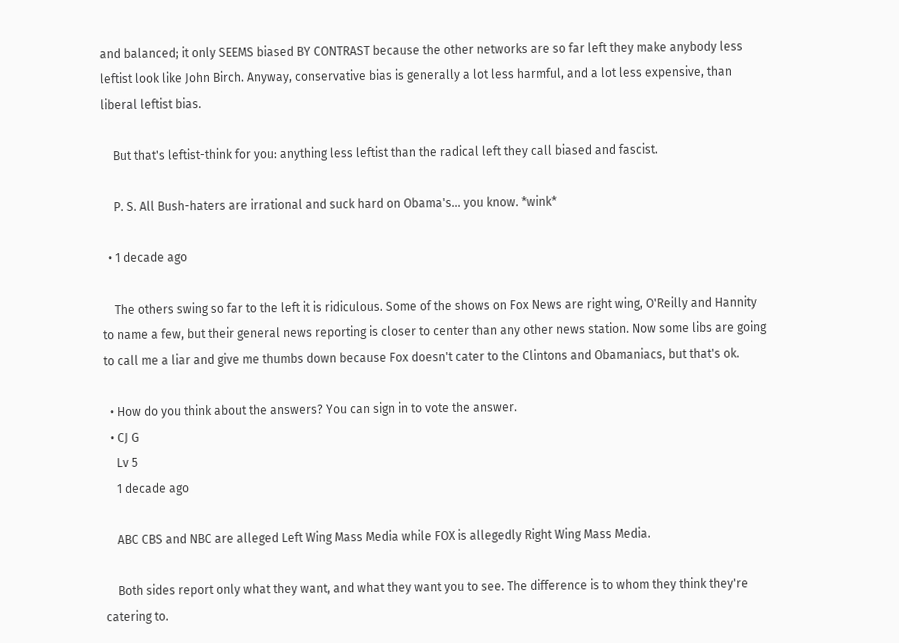and balanced; it only SEEMS biased BY CONTRAST because the other networks are so far left they make anybody less leftist look like John Birch. Anyway, conservative bias is generally a lot less harmful, and a lot less expensive, than liberal leftist bias.

    But that's leftist-think for you: anything less leftist than the radical left they call biased and fascist.

    P. S. All Bush-haters are irrational and suck hard on Obama's... you know. *wink*

  • 1 decade ago

    The others swing so far to the left it is ridiculous. Some of the shows on Fox News are right wing, O'Reilly and Hannity to name a few, but their general news reporting is closer to center than any other news station. Now some libs are going to call me a liar and give me thumbs down because Fox doesn't cater to the Clintons and Obamaniacs, but that's ok.

  • How do you think about the answers? You can sign in to vote the answer.
  • CJ G
    Lv 5
    1 decade ago

    ABC CBS and NBC are alleged Left Wing Mass Media while FOX is allegedly Right Wing Mass Media.

    Both sides report only what they want, and what they want you to see. The difference is to whom they think they're catering to.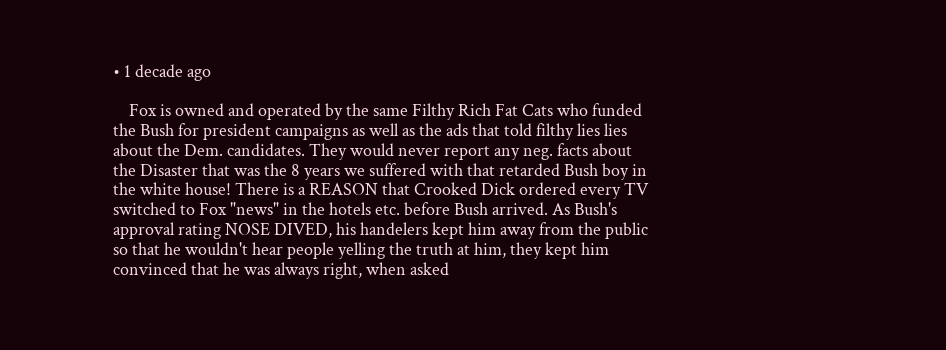• 1 decade ago

    Fox is owned and operated by the same Filthy Rich Fat Cats who funded the Bush for president campaigns as well as the ads that told filthy lies lies about the Dem. candidates. They would never report any neg. facts about the Disaster that was the 8 years we suffered with that retarded Bush boy in the white house! There is a REASON that Crooked Dick ordered every TV switched to Fox "news" in the hotels etc. before Bush arrived. As Bush's approval rating NOSE DIVED, his handelers kept him away from the public so that he wouldn't hear people yelling the truth at him, they kept him convinced that he was always right, when asked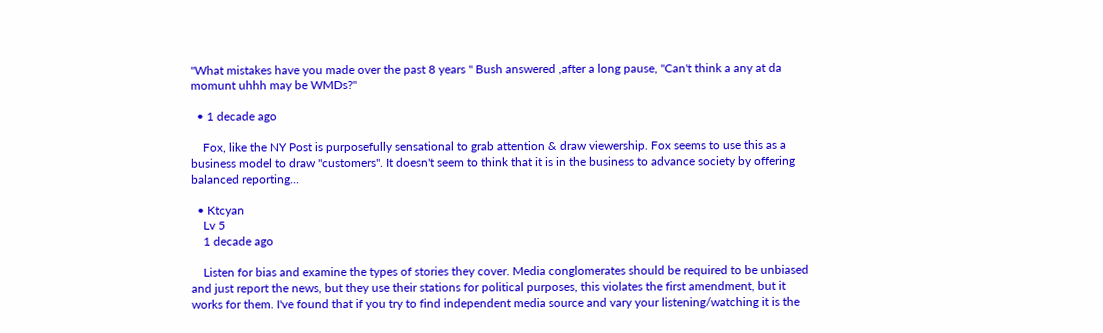"What mistakes have you made over the past 8 years " Bush answered ,after a long pause, "Can't think a any at da momunt uhhh may be WMDs?"

  • 1 decade ago

    Fox, like the NY Post is purposefully sensational to grab attention & draw viewership. Fox seems to use this as a business model to draw "customers". It doesn't seem to think that it is in the business to advance society by offering balanced reporting...

  • Ktcyan
    Lv 5
    1 decade ago

    Listen for bias and examine the types of stories they cover. Media conglomerates should be required to be unbiased and just report the news, but they use their stations for political purposes, this violates the first amendment, but it works for them. I've found that if you try to find independent media source and vary your listening/watching it is the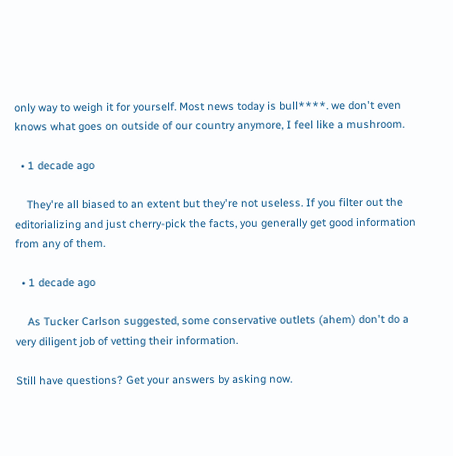only way to weigh it for yourself. Most news today is bull****. we don't even knows what goes on outside of our country anymore, I feel like a mushroom.

  • 1 decade ago

    They're all biased to an extent but they're not useless. If you filter out the editorializing and just cherry-pick the facts, you generally get good information from any of them.

  • 1 decade ago

    As Tucker Carlson suggested, some conservative outlets (ahem) don't do a very diligent job of vetting their information.

Still have questions? Get your answers by asking now.